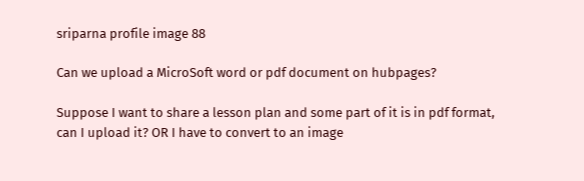sriparna profile image 88

Can we upload a MicroSoft word or pdf document on hubpages?

Suppose I want to share a lesson plan and some part of it is in pdf format, can I upload it? OR I have to convert to an image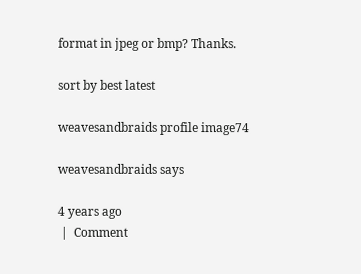format in jpeg or bmp? Thanks.

sort by best latest

weavesandbraids profile image74

weavesandbraids says

4 years ago
 |  Comment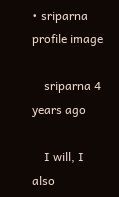• sriparna profile image

    sriparna 4 years ago

    I will, I also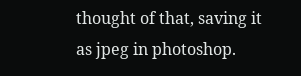thought of that, saving it as jpeg in photoshop.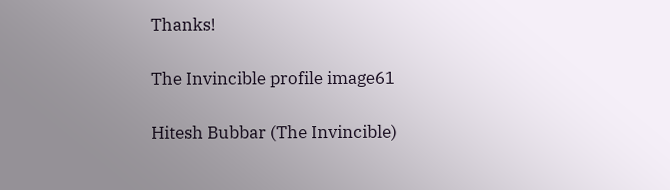Thanks!

The Invincible profile image61

Hitesh Bubbar (The Invincible)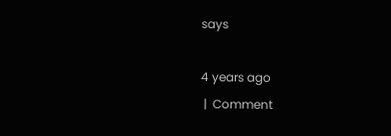says

4 years ago
 |  Comment